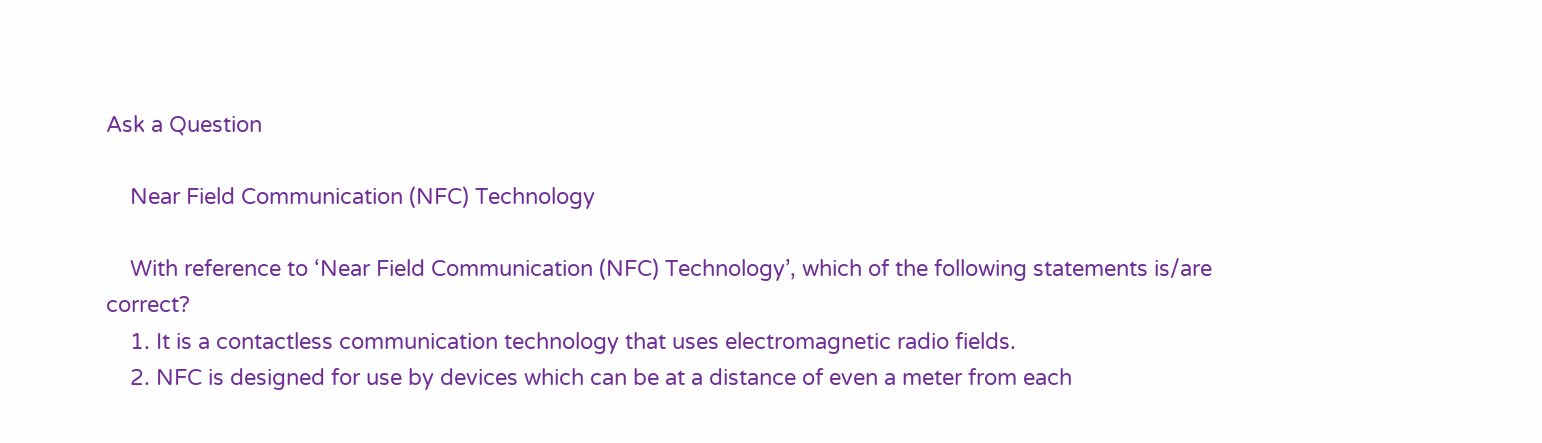Ask a Question

    Near Field Communication (NFC) Technology

    With reference to ‘Near Field Communication (NFC) Technology’, which of the following statements is/are correct?
    1. It is a contactless communication technology that uses electromagnetic radio fields.
    2. NFC is designed for use by devices which can be at a distance of even a meter from each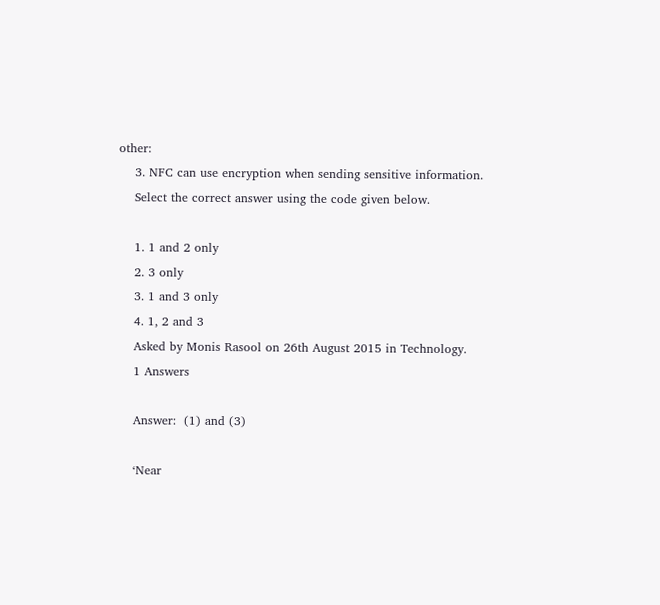other:
    3. NFC can use encryption when sending sensitive information.
    Select the correct answer using the code given below.

    1. 1 and 2 only
    2. 3 only
    3. 1 and 3 only
    4. 1, 2 and 3
    Asked by Monis Rasool on 26th August 2015 in Technology.
    1 Answers

    Answer:  (1) and (3)

    ‘Near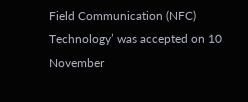Field Communication (NFC) Technology’ was accepted on 10 November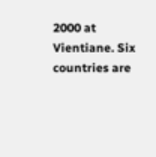2000 at Vientiane. Six countries are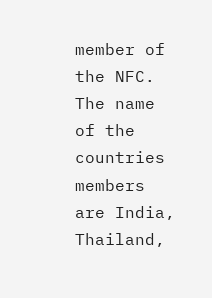member of the NFC. The name of the countries members are India, Thailand,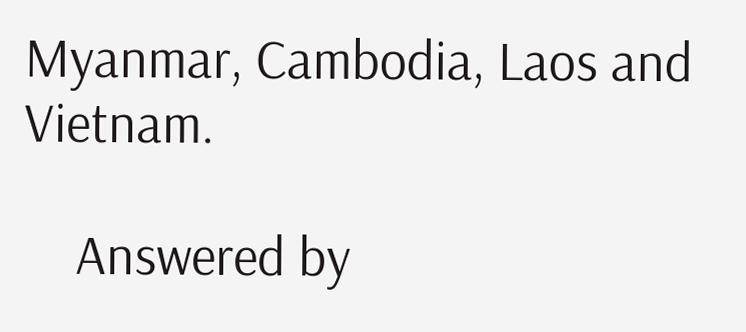Myanmar, Cambodia, Laos and Vietnam.

    Answered by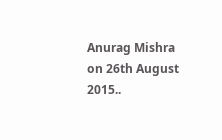Anurag Mishra on 26th August 2015..